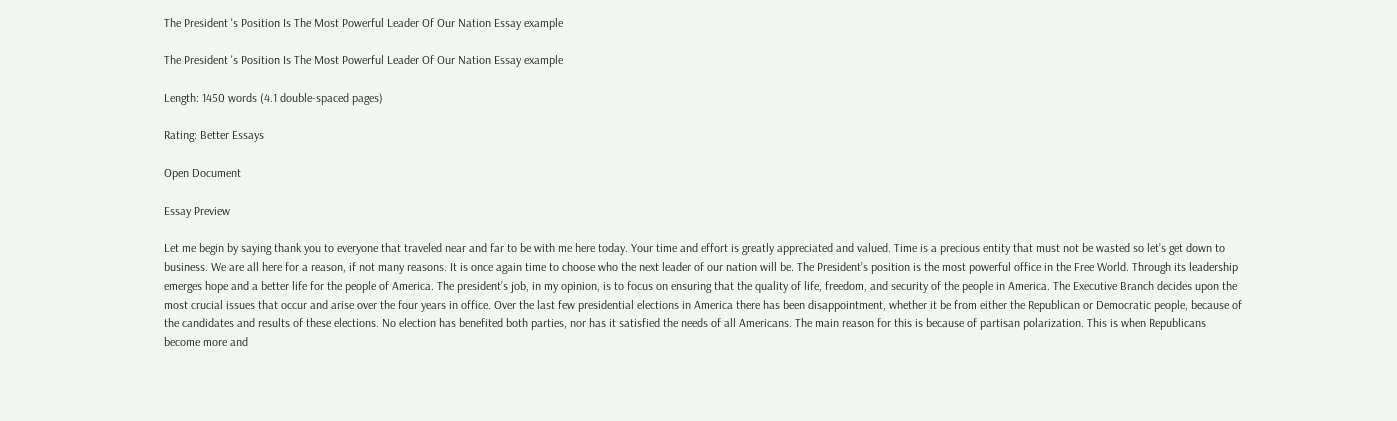The President 's Position Is The Most Powerful Leader Of Our Nation Essay example

The President 's Position Is The Most Powerful Leader Of Our Nation Essay example

Length: 1450 words (4.1 double-spaced pages)

Rating: Better Essays

Open Document

Essay Preview

Let me begin by saying thank you to everyone that traveled near and far to be with me here today. Your time and effort is greatly appreciated and valued. Time is a precious entity that must not be wasted so let’s get down to business. We are all here for a reason, if not many reasons. It is once again time to choose who the next leader of our nation will be. The President’s position is the most powerful office in the Free World. Through its leadership emerges hope and a better life for the people of America. The president’s job, in my opinion, is to focus on ensuring that the quality of life, freedom, and security of the people in America. The Executive Branch decides upon the most crucial issues that occur and arise over the four years in office. Over the last few presidential elections in America there has been disappointment, whether it be from either the Republican or Democratic people, because of the candidates and results of these elections. No election has benefited both parties, nor has it satisfied the needs of all Americans. The main reason for this is because of partisan polarization. This is when Republicans become more and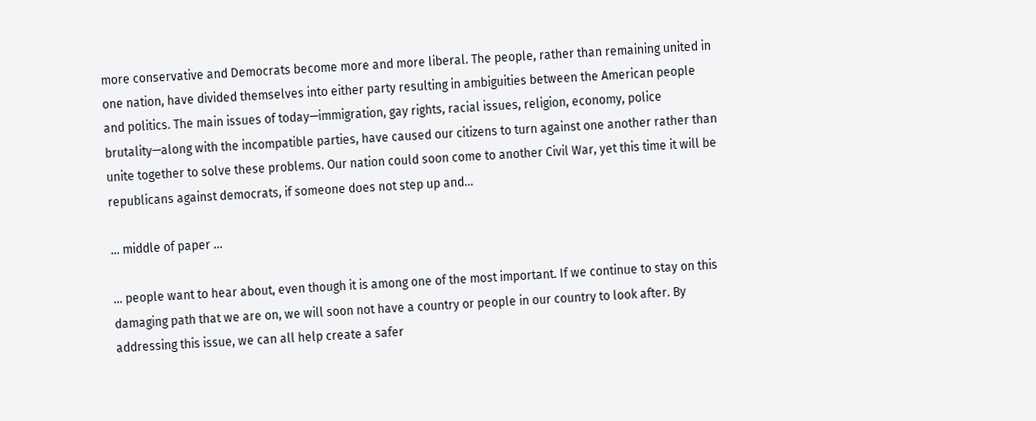more conservative and Democrats become more and more liberal. The people, rather than remaining united in one nation, have divided themselves into either party resulting in ambiguities between the American people and politics. The main issues of today—immigration, gay rights, racial issues, religion, economy, police brutality—along with the incompatible parties, have caused our citizens to turn against one another rather than unite together to solve these problems. Our nation could soon come to another Civil War, yet this time it will be republicans against democrats, if someone does not step up and...

... middle of paper ...

... people want to hear about, even though it is among one of the most important. If we continue to stay on this damaging path that we are on, we will soon not have a country or people in our country to look after. By addressing this issue, we can all help create a safer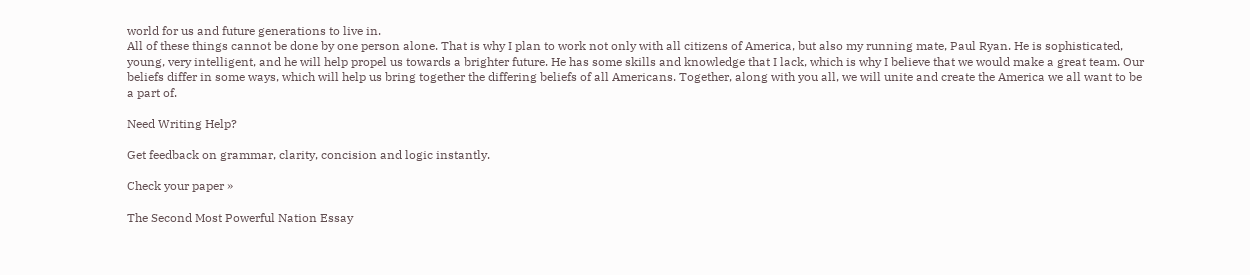world for us and future generations to live in.
All of these things cannot be done by one person alone. That is why I plan to work not only with all citizens of America, but also my running mate, Paul Ryan. He is sophisticated, young, very intelligent, and he will help propel us towards a brighter future. He has some skills and knowledge that I lack, which is why I believe that we would make a great team. Our beliefs differ in some ways, which will help us bring together the differing beliefs of all Americans. Together, along with you all, we will unite and create the America we all want to be a part of.

Need Writing Help?

Get feedback on grammar, clarity, concision and logic instantly.

Check your paper »

The Second Most Powerful Nation Essay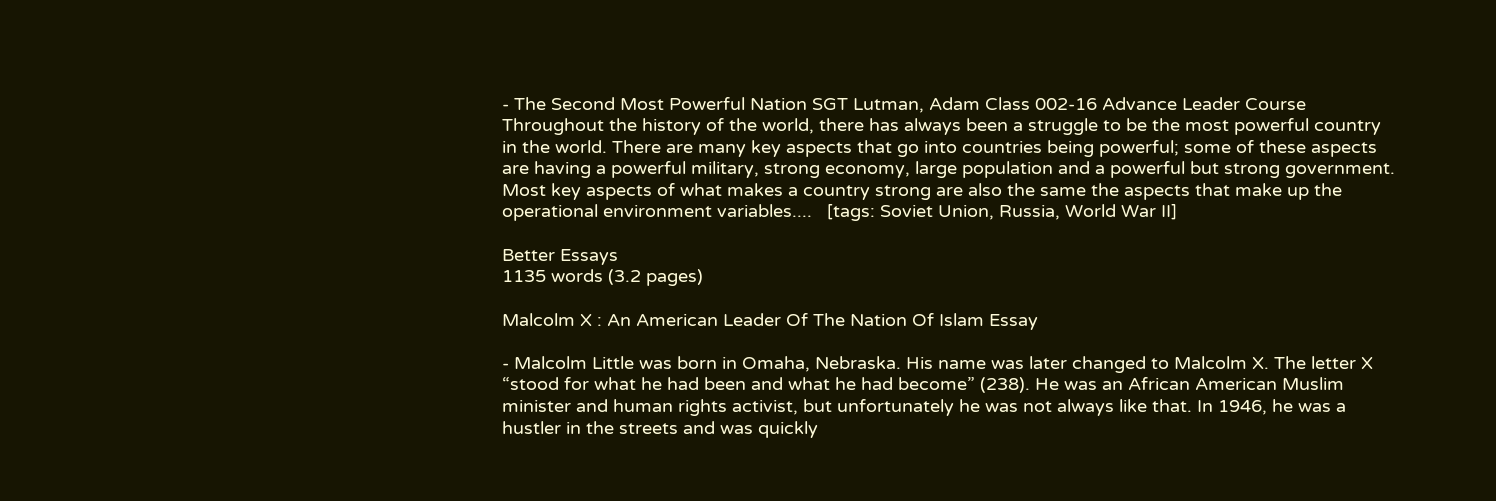- The Second Most Powerful Nation SGT Lutman, Adam Class 002-16 Advance Leader Course Throughout the history of the world, there has always been a struggle to be the most powerful country in the world. There are many key aspects that go into countries being powerful; some of these aspects are having a powerful military, strong economy, large population and a powerful but strong government. Most key aspects of what makes a country strong are also the same the aspects that make up the operational environment variables....   [tags: Soviet Union, Russia, World War II]

Better Essays
1135 words (3.2 pages)

Malcolm X : An American Leader Of The Nation Of Islam Essay

- Malcolm Little was born in Omaha, Nebraska. His name was later changed to Malcolm X. The letter X “stood for what he had been and what he had become” (238). He was an African American Muslim minister and human rights activist, but unfortunately he was not always like that. In 1946, he was a hustler in the streets and was quickly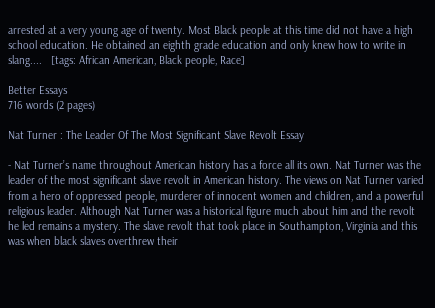arrested at a very young age of twenty. Most Black people at this time did not have a high school education. He obtained an eighth grade education and only knew how to write in slang....   [tags: African American, Black people, Race]

Better Essays
716 words (2 pages)

Nat Turner : The Leader Of The Most Significant Slave Revolt Essay

- Nat Turner’s name throughout American history has a force all its own. Nat Turner was the leader of the most significant slave revolt in American history. The views on Nat Turner varied from a hero of oppressed people, murderer of innocent women and children, and a powerful religious leader. Although Nat Turner was a historical figure much about him and the revolt he led remains a mystery. The slave revolt that took place in Southampton, Virginia and this was when black slaves overthrew their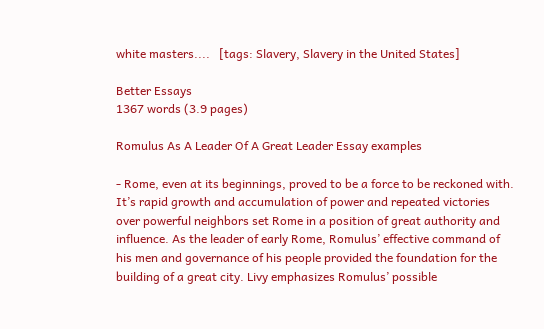white masters....   [tags: Slavery, Slavery in the United States]

Better Essays
1367 words (3.9 pages)

Romulus As A Leader Of A Great Leader Essay examples

- Rome, even at its beginnings, proved to be a force to be reckoned with. It’s rapid growth and accumulation of power and repeated victories over powerful neighbors set Rome in a position of great authority and influence. As the leader of early Rome, Romulus’ effective command of his men and governance of his people provided the foundation for the building of a great city. Livy emphasizes Romulus’ possible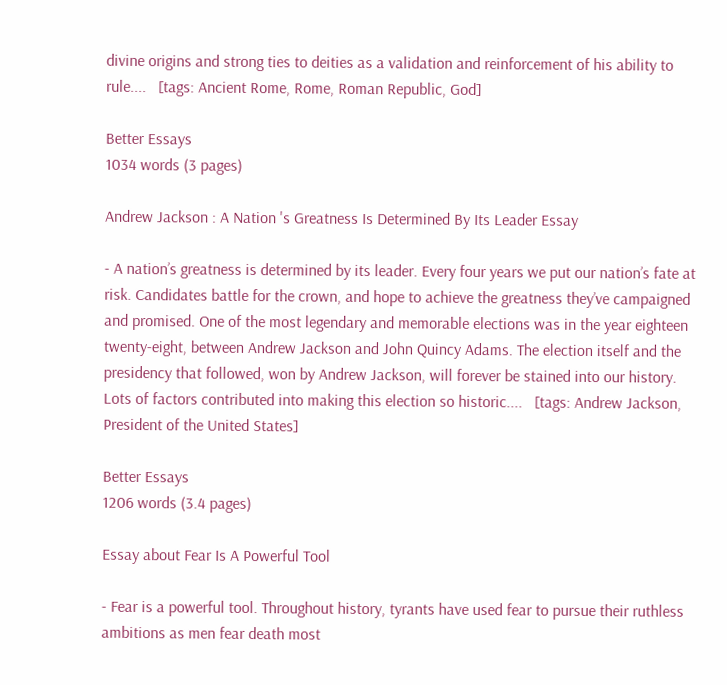divine origins and strong ties to deities as a validation and reinforcement of his ability to rule....   [tags: Ancient Rome, Rome, Roman Republic, God]

Better Essays
1034 words (3 pages)

Andrew Jackson : A Nation 's Greatness Is Determined By Its Leader Essay

- A nation’s greatness is determined by its leader. Every four years we put our nation’s fate at risk. Candidates battle for the crown, and hope to achieve the greatness they’ve campaigned and promised. One of the most legendary and memorable elections was in the year eighteen twenty-eight, between Andrew Jackson and John Quincy Adams. The election itself and the presidency that followed, won by Andrew Jackson, will forever be stained into our history. Lots of factors contributed into making this election so historic....   [tags: Andrew Jackson, President of the United States]

Better Essays
1206 words (3.4 pages)

Essay about Fear Is A Powerful Tool

- Fear is a powerful tool. Throughout history, tyrants have used fear to pursue their ruthless ambitions as men fear death most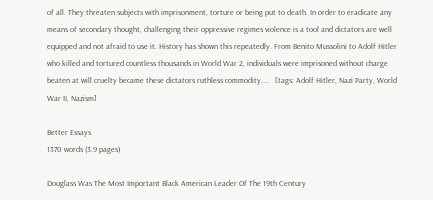of all. They threaten subjects with imprisonment, torture or being put to death. In order to eradicate any means of secondary thought, challenging their oppressive regimes violence is a tool and dictators are well equipped and not afraid to use it. History has shown this repeatedly. From Benito Mussolini to Adolf Hitler who killed and tortured countless thousands in World War 2, individuals were imprisoned without charge beaten at will cruelty became these dictators ruthless commodity....   [tags: Adolf Hitler, Nazi Party, World War II, Nazism]

Better Essays
1370 words (3.9 pages)

Douglass Was The Most Important Black American Leader Of The 19th Century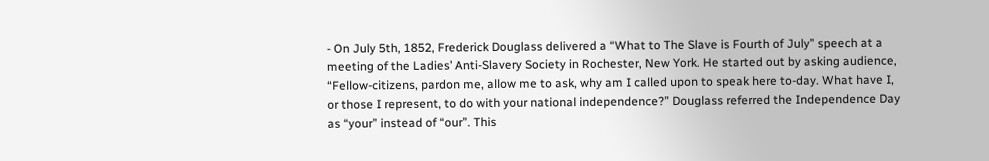- On July 5th, 1852, Frederick Douglass delivered a “What to The Slave is Fourth of July” speech at a meeting of the Ladies’ Anti-Slavery Society in Rochester, New York. He started out by asking audience, “Fellow-citizens, pardon me, allow me to ask, why am I called upon to speak here to-day. What have I, or those I represent, to do with your national independence?” Douglass referred the Independence Day as “your” instead of “our”. This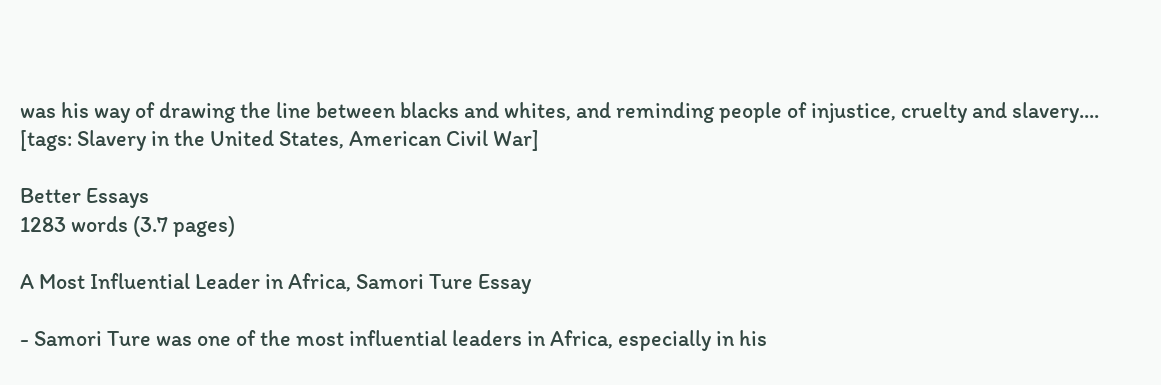was his way of drawing the line between blacks and whites, and reminding people of injustice, cruelty and slavery....   [tags: Slavery in the United States, American Civil War]

Better Essays
1283 words (3.7 pages)

A Most Influential Leader in Africa, Samori Ture Essay

- Samori Ture was one of the most influential leaders in Africa, especially in his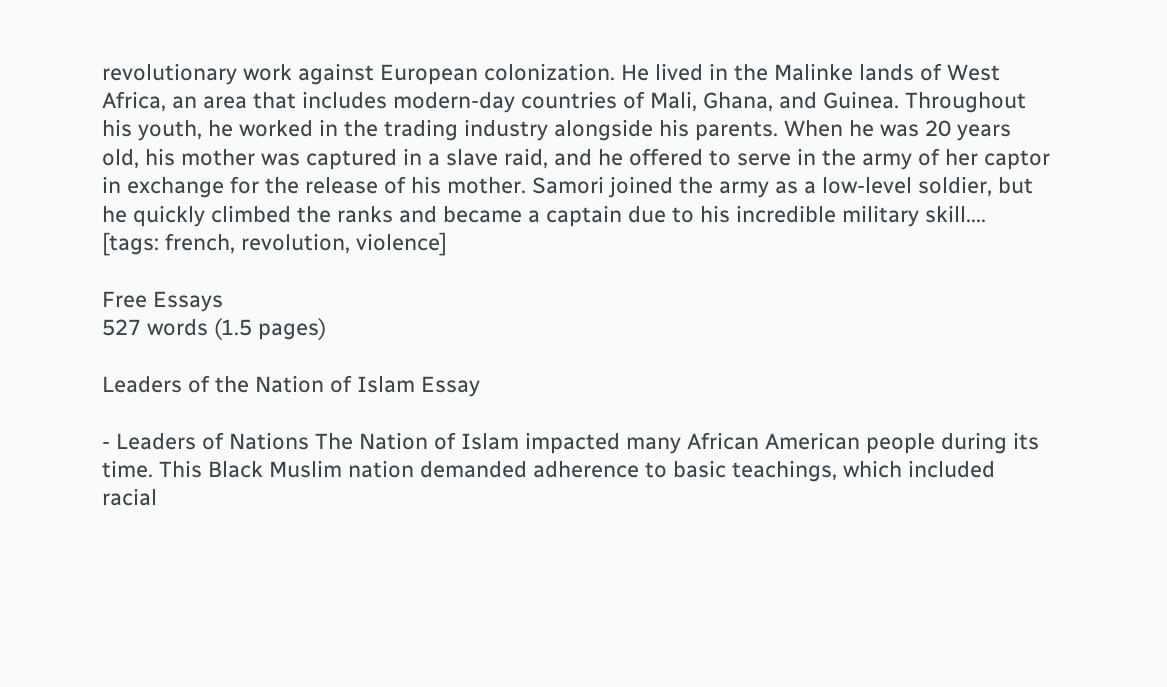revolutionary work against European colonization. He lived in the Malinke lands of West Africa, an area that includes modern-day countries of Mali, Ghana, and Guinea. Throughout his youth, he worked in the trading industry alongside his parents. When he was 20 years old, his mother was captured in a slave raid, and he offered to serve in the army of her captor in exchange for the release of his mother. Samori joined the army as a low-level soldier, but he quickly climbed the ranks and became a captain due to his incredible military skill....   [tags: french, revolution, violence]

Free Essays
527 words (1.5 pages)

Leaders of the Nation of Islam Essay

- Leaders of Nations The Nation of Islam impacted many African American people during its time. This Black Muslim nation demanded adherence to basic teachings, which included racial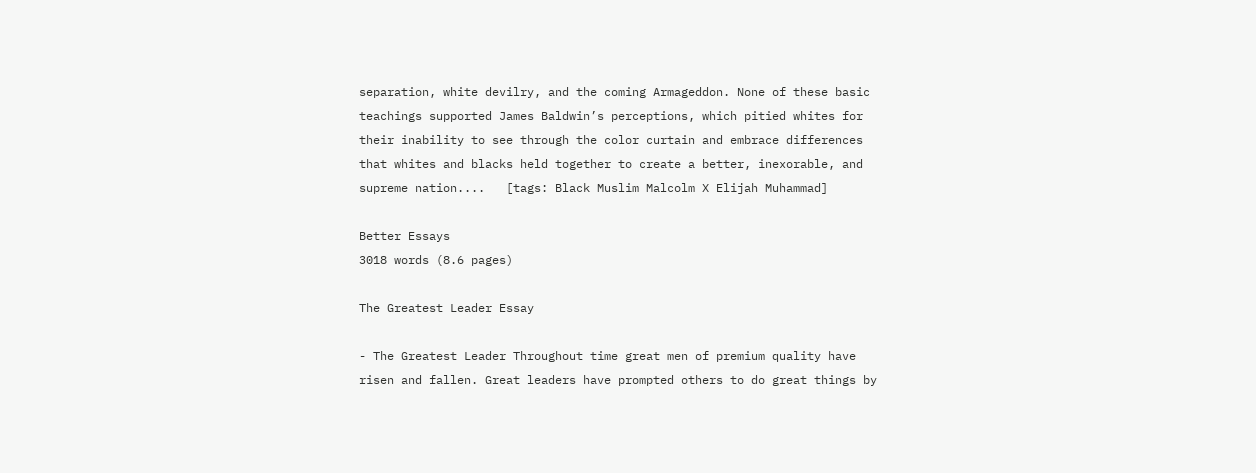separation, white devilry, and the coming Armageddon. None of these basic teachings supported James Baldwin’s perceptions, which pitied whites for their inability to see through the color curtain and embrace differences that whites and blacks held together to create a better, inexorable, and supreme nation....   [tags: Black Muslim Malcolm X Elijah Muhammad]

Better Essays
3018 words (8.6 pages)

The Greatest Leader Essay

- The Greatest Leader Throughout time great men of premium quality have risen and fallen. Great leaders have prompted others to do great things by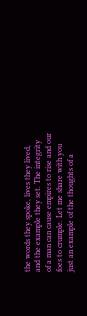the words they spoke, lives they lived, and the example they set. The integrity of a man can cause empires to rise and our foes to crumple. Let me share with you just an example of the thoughts of a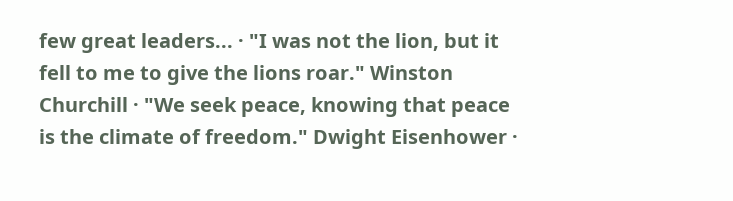few great leaders... · "I was not the lion, but it fell to me to give the lions roar." Winston Churchill · "We seek peace, knowing that peace is the climate of freedom." Dwight Eisenhower ·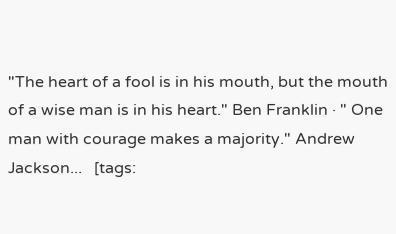"The heart of a fool is in his mouth, but the mouth of a wise man is in his heart." Ben Franklin · " One man with courage makes a majority." Andrew Jackson...   [tags: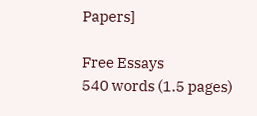Papers]

Free Essays
540 words (1.5 pages)